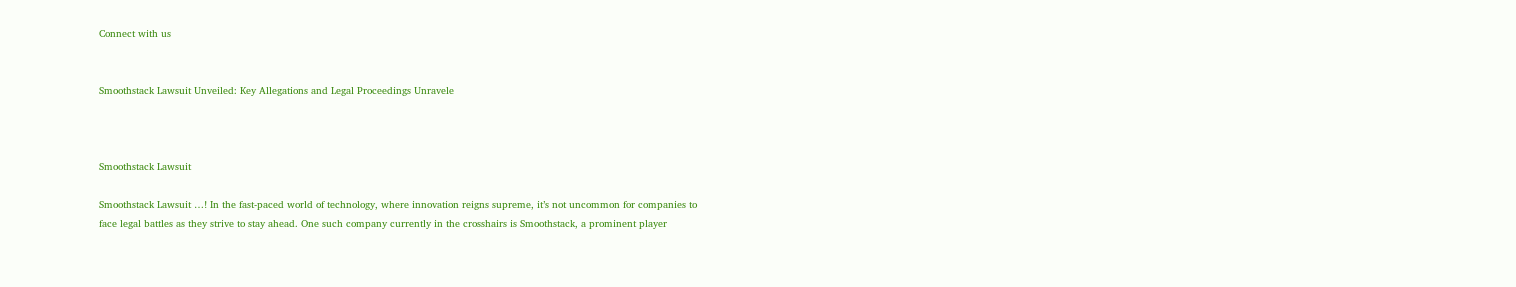Connect with us


Smoothstack Lawsuit Unveiled: Key Allegations and Legal Proceedings Unravele



Smoothstack Lawsuit

Smoothstack Lawsuit …! In the fast-paced world of technology, where innovation reigns supreme, it’s not uncommon for companies to face legal battles as they strive to stay ahead. One such company currently in the crosshairs is Smoothstack, a prominent player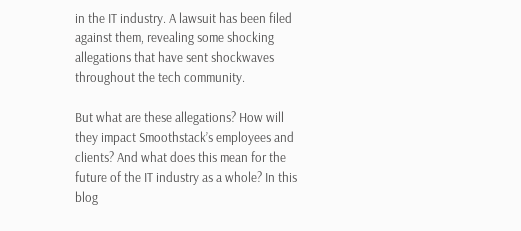in the IT industry. A lawsuit has been filed against them, revealing some shocking allegations that have sent shockwaves throughout the tech community.

But what are these allegations? How will they impact Smoothstack’s employees and clients? And what does this mean for the future of the IT industry as a whole? In this blog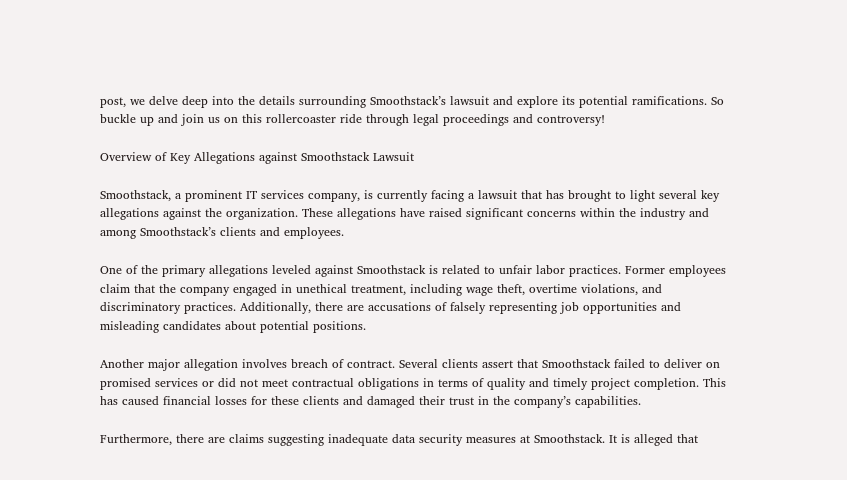post, we delve deep into the details surrounding Smoothstack’s lawsuit and explore its potential ramifications. So buckle up and join us on this rollercoaster ride through legal proceedings and controversy!

Overview of Key Allegations against Smoothstack Lawsuit

Smoothstack, a prominent IT services company, is currently facing a lawsuit that has brought to light several key allegations against the organization. These allegations have raised significant concerns within the industry and among Smoothstack’s clients and employees.

One of the primary allegations leveled against Smoothstack is related to unfair labor practices. Former employees claim that the company engaged in unethical treatment, including wage theft, overtime violations, and discriminatory practices. Additionally, there are accusations of falsely representing job opportunities and misleading candidates about potential positions.

Another major allegation involves breach of contract. Several clients assert that Smoothstack failed to deliver on promised services or did not meet contractual obligations in terms of quality and timely project completion. This has caused financial losses for these clients and damaged their trust in the company’s capabilities.

Furthermore, there are claims suggesting inadequate data security measures at Smoothstack. It is alleged that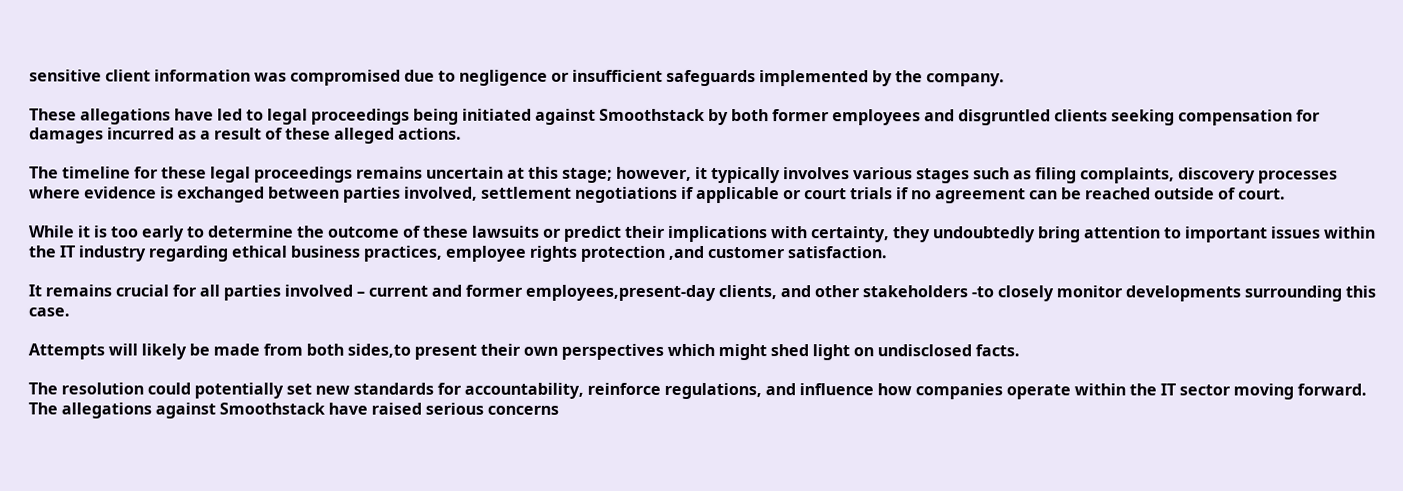sensitive client information was compromised due to negligence or insufficient safeguards implemented by the company.

These allegations have led to legal proceedings being initiated against Smoothstack by both former employees and disgruntled clients seeking compensation for damages incurred as a result of these alleged actions.

The timeline for these legal proceedings remains uncertain at this stage; however, it typically involves various stages such as filing complaints, discovery processes where evidence is exchanged between parties involved, settlement negotiations if applicable or court trials if no agreement can be reached outside of court.

While it is too early to determine the outcome of these lawsuits or predict their implications with certainty, they undoubtedly bring attention to important issues within the IT industry regarding ethical business practices, employee rights protection ,and customer satisfaction.

It remains crucial for all parties involved – current and former employees,present-day clients, and other stakeholders -to closely monitor developments surrounding this case.

Attempts will likely be made from both sides,to present their own perspectives which might shed light on undisclosed facts.

The resolution could potentially set new standards for accountability, reinforce regulations, and influence how companies operate within the IT sector moving forward. The allegations against Smoothstack have raised serious concerns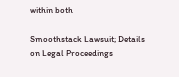within both

Smoothstack Lawsuit; Details on Legal Proceedings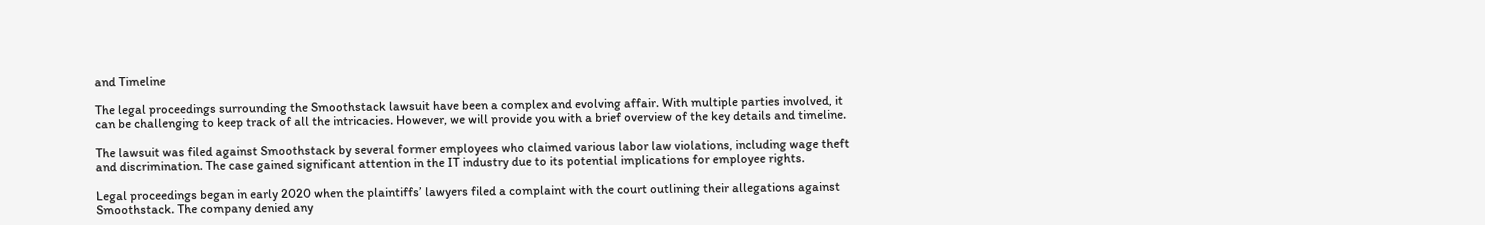and Timeline

The legal proceedings surrounding the Smoothstack lawsuit have been a complex and evolving affair. With multiple parties involved, it can be challenging to keep track of all the intricacies. However, we will provide you with a brief overview of the key details and timeline.

The lawsuit was filed against Smoothstack by several former employees who claimed various labor law violations, including wage theft and discrimination. The case gained significant attention in the IT industry due to its potential implications for employee rights.

Legal proceedings began in early 2020 when the plaintiffs’ lawyers filed a complaint with the court outlining their allegations against Smoothstack. The company denied any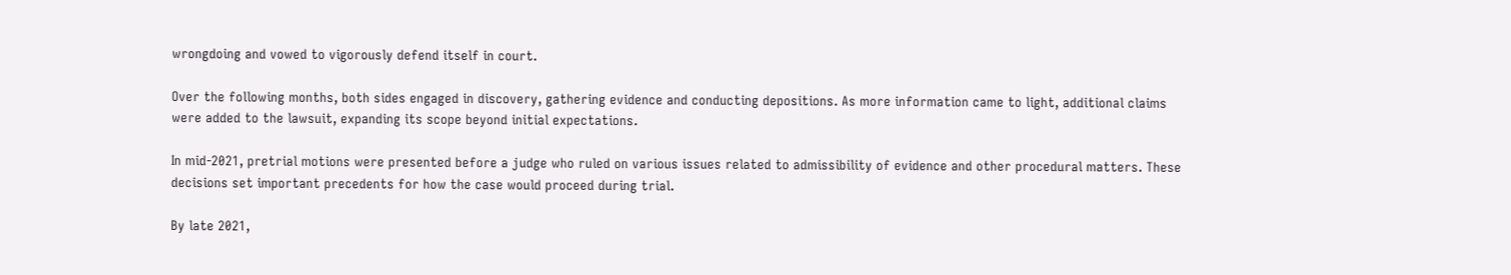wrongdoing and vowed to vigorously defend itself in court.

Over the following months, both sides engaged in discovery, gathering evidence and conducting depositions. As more information came to light, additional claims were added to the lawsuit, expanding its scope beyond initial expectations.

In mid-2021, pretrial motions were presented before a judge who ruled on various issues related to admissibility of evidence and other procedural matters. These decisions set important precedents for how the case would proceed during trial.

By late 2021,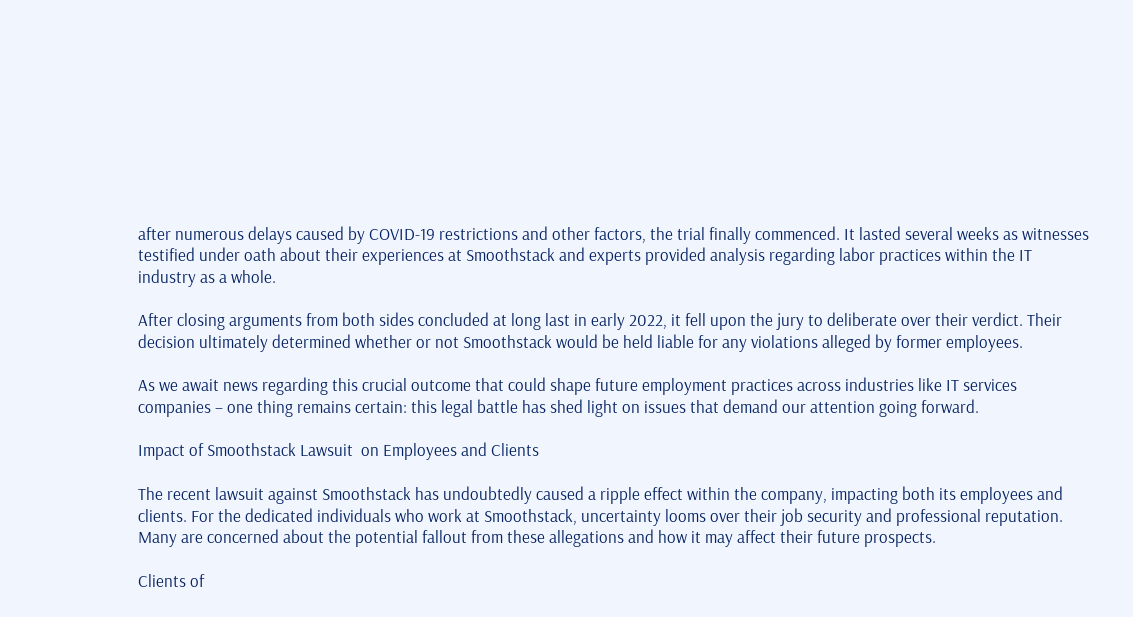after numerous delays caused by COVID-19 restrictions and other factors, the trial finally commenced. It lasted several weeks as witnesses testified under oath about their experiences at Smoothstack and experts provided analysis regarding labor practices within the IT industry as a whole.

After closing arguments from both sides concluded at long last in early 2022, it fell upon the jury to deliberate over their verdict. Their decision ultimately determined whether or not Smoothstack would be held liable for any violations alleged by former employees.

As we await news regarding this crucial outcome that could shape future employment practices across industries like IT services companies – one thing remains certain: this legal battle has shed light on issues that demand our attention going forward.

Impact of Smoothstack Lawsuit  on Employees and Clients

The recent lawsuit against Smoothstack has undoubtedly caused a ripple effect within the company, impacting both its employees and clients. For the dedicated individuals who work at Smoothstack, uncertainty looms over their job security and professional reputation. Many are concerned about the potential fallout from these allegations and how it may affect their future prospects.

Clients of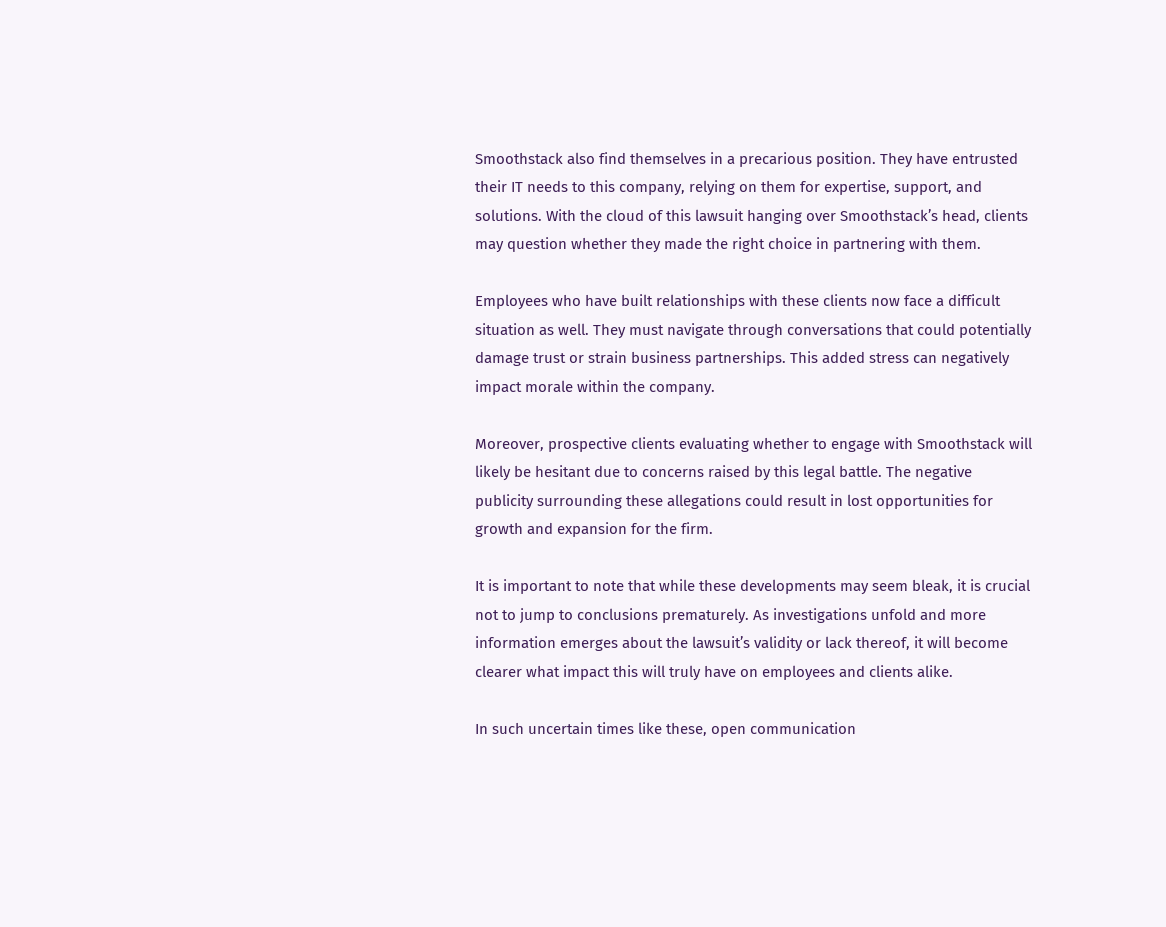Smoothstack also find themselves in a precarious position. They have entrusted their IT needs to this company, relying on them for expertise, support, and solutions. With the cloud of this lawsuit hanging over Smoothstack’s head, clients may question whether they made the right choice in partnering with them.

Employees who have built relationships with these clients now face a difficult situation as well. They must navigate through conversations that could potentially damage trust or strain business partnerships. This added stress can negatively impact morale within the company.

Moreover, prospective clients evaluating whether to engage with Smoothstack will likely be hesitant due to concerns raised by this legal battle. The negative publicity surrounding these allegations could result in lost opportunities for growth and expansion for the firm.

It is important to note that while these developments may seem bleak, it is crucial not to jump to conclusions prematurely. As investigations unfold and more information emerges about the lawsuit’s validity or lack thereof, it will become clearer what impact this will truly have on employees and clients alike.

In such uncertain times like these, open communication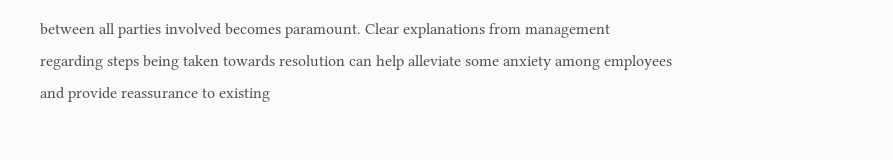between all parties involved becomes paramount. Clear explanations from management regarding steps being taken towards resolution can help alleviate some anxiety among employees and provide reassurance to existing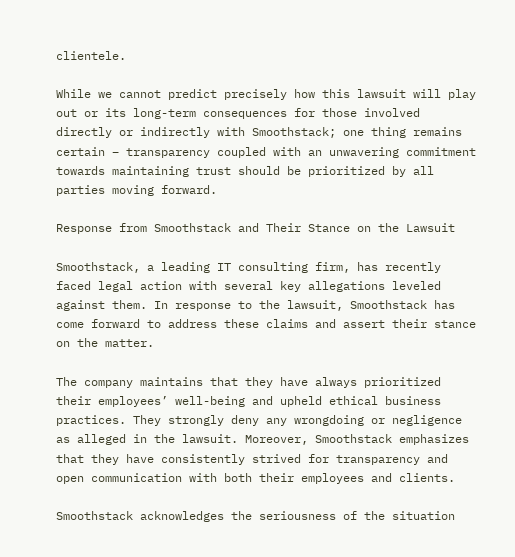clientele.

While we cannot predict precisely how this lawsuit will play out or its long-term consequences for those involved directly or indirectly with Smoothstack; one thing remains certain – transparency coupled with an unwavering commitment towards maintaining trust should be prioritized by all parties moving forward.

Response from Smoothstack and Their Stance on the Lawsuit

Smoothstack, a leading IT consulting firm, has recently faced legal action with several key allegations leveled against them. In response to the lawsuit, Smoothstack has come forward to address these claims and assert their stance on the matter.

The company maintains that they have always prioritized their employees’ well-being and upheld ethical business practices. They strongly deny any wrongdoing or negligence as alleged in the lawsuit. Moreover, Smoothstack emphasizes that they have consistently strived for transparency and open communication with both their employees and clients.

Smoothstack acknowledges the seriousness of the situation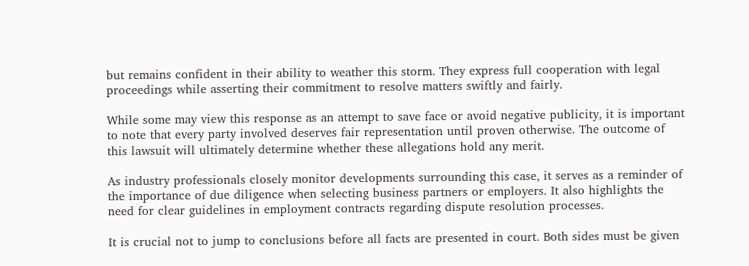but remains confident in their ability to weather this storm. They express full cooperation with legal proceedings while asserting their commitment to resolve matters swiftly and fairly.

While some may view this response as an attempt to save face or avoid negative publicity, it is important to note that every party involved deserves fair representation until proven otherwise. The outcome of this lawsuit will ultimately determine whether these allegations hold any merit.

As industry professionals closely monitor developments surrounding this case, it serves as a reminder of the importance of due diligence when selecting business partners or employers. It also highlights the need for clear guidelines in employment contracts regarding dispute resolution processes.

It is crucial not to jump to conclusions before all facts are presented in court. Both sides must be given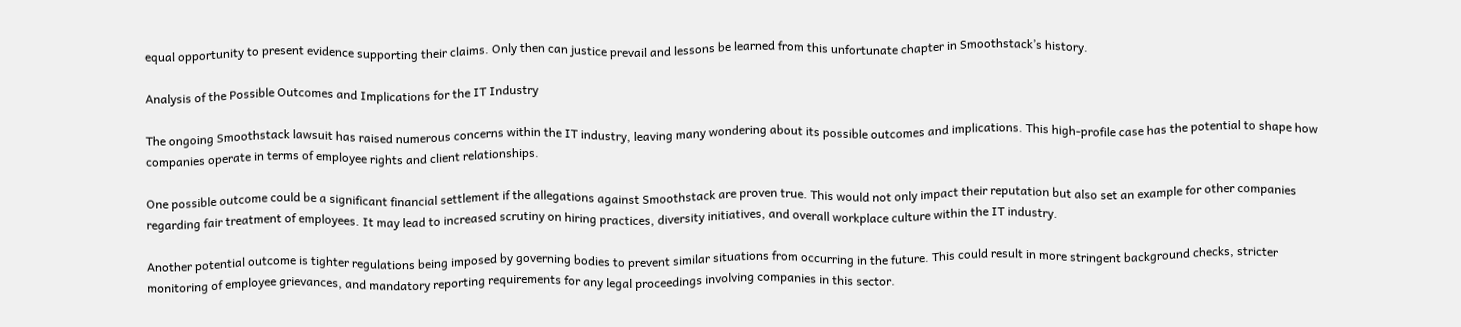equal opportunity to present evidence supporting their claims. Only then can justice prevail and lessons be learned from this unfortunate chapter in Smoothstack’s history.

Analysis of the Possible Outcomes and Implications for the IT Industry

The ongoing Smoothstack lawsuit has raised numerous concerns within the IT industry, leaving many wondering about its possible outcomes and implications. This high-profile case has the potential to shape how companies operate in terms of employee rights and client relationships.

One possible outcome could be a significant financial settlement if the allegations against Smoothstack are proven true. This would not only impact their reputation but also set an example for other companies regarding fair treatment of employees. It may lead to increased scrutiny on hiring practices, diversity initiatives, and overall workplace culture within the IT industry.

Another potential outcome is tighter regulations being imposed by governing bodies to prevent similar situations from occurring in the future. This could result in more stringent background checks, stricter monitoring of employee grievances, and mandatory reporting requirements for any legal proceedings involving companies in this sector.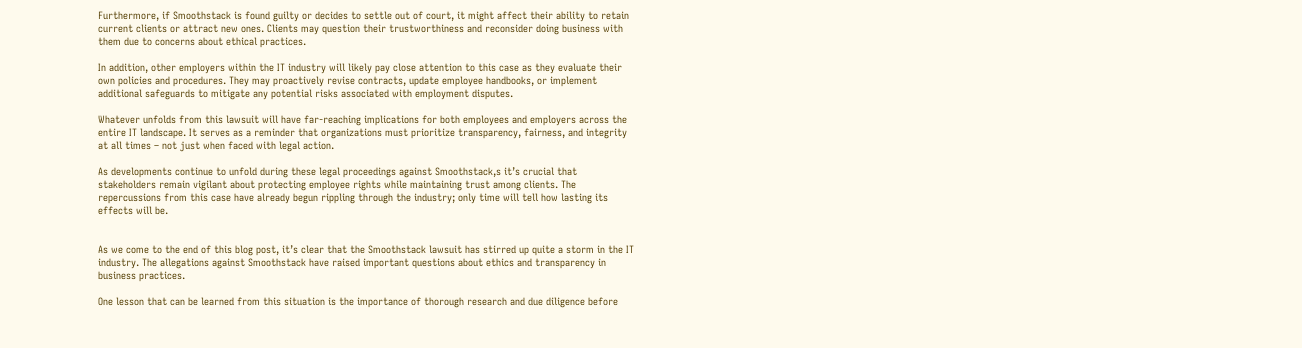Furthermore, if Smoothstack is found guilty or decides to settle out of court, it might affect their ability to retain current clients or attract new ones. Clients may question their trustworthiness and reconsider doing business with them due to concerns about ethical practices.

In addition, other employers within the IT industry will likely pay close attention to this case as they evaluate their own policies and procedures. They may proactively revise contracts, update employee handbooks, or implement additional safeguards to mitigate any potential risks associated with employment disputes.

Whatever unfolds from this lawsuit will have far-reaching implications for both employees and employers across the entire IT landscape. It serves as a reminder that organizations must prioritize transparency, fairness, and integrity at all times – not just when faced with legal action.

As developments continue to unfold during these legal proceedings against Smoothstack,s it’s crucial that stakeholders remain vigilant about protecting employee rights while maintaining trust among clients. The repercussions from this case have already begun rippling through the industry; only time will tell how lasting its effects will be.


As we come to the end of this blog post, it’s clear that the Smoothstack lawsuit has stirred up quite a storm in the IT industry. The allegations against Smoothstack have raised important questions about ethics and transparency in business practices.

One lesson that can be learned from this situation is the importance of thorough research and due diligence before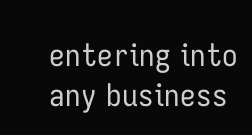entering into any business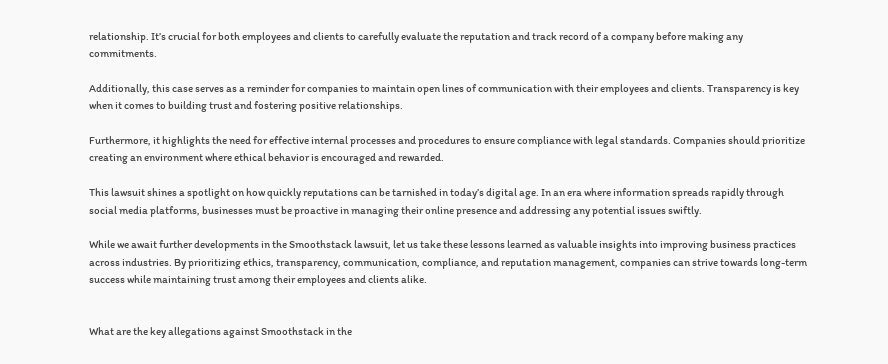relationship. It’s crucial for both employees and clients to carefully evaluate the reputation and track record of a company before making any commitments.

Additionally, this case serves as a reminder for companies to maintain open lines of communication with their employees and clients. Transparency is key when it comes to building trust and fostering positive relationships.

Furthermore, it highlights the need for effective internal processes and procedures to ensure compliance with legal standards. Companies should prioritize creating an environment where ethical behavior is encouraged and rewarded.

This lawsuit shines a spotlight on how quickly reputations can be tarnished in today’s digital age. In an era where information spreads rapidly through social media platforms, businesses must be proactive in managing their online presence and addressing any potential issues swiftly.

While we await further developments in the Smoothstack lawsuit, let us take these lessons learned as valuable insights into improving business practices across industries. By prioritizing ethics, transparency, communication, compliance, and reputation management, companies can strive towards long-term success while maintaining trust among their employees and clients alike.


What are the key allegations against Smoothstack in the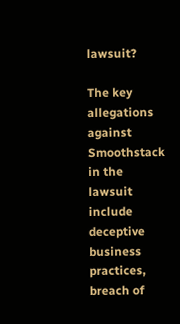lawsuit?

The key allegations against Smoothstack in the lawsuit include deceptive business practices, breach of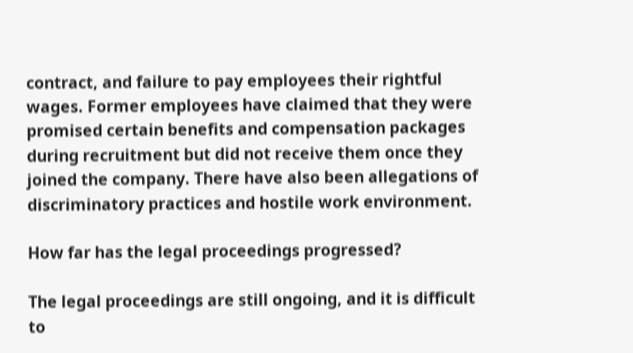contract, and failure to pay employees their rightful wages. Former employees have claimed that they were promised certain benefits and compensation packages during recruitment but did not receive them once they joined the company. There have also been allegations of discriminatory practices and hostile work environment.

How far has the legal proceedings progressed?

The legal proceedings are still ongoing, and it is difficult to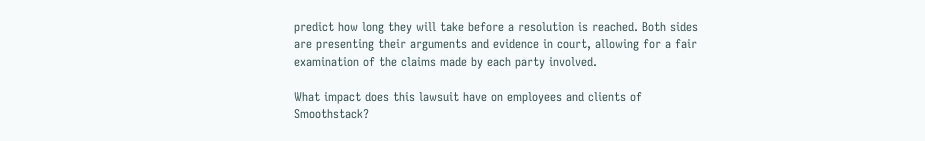predict how long they will take before a resolution is reached. Both sides are presenting their arguments and evidence in court, allowing for a fair examination of the claims made by each party involved.

What impact does this lawsuit have on employees and clients of Smoothstack?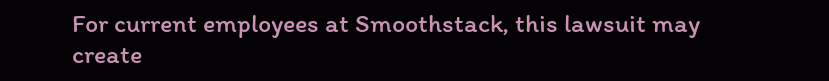For current employees at Smoothstack, this lawsuit may create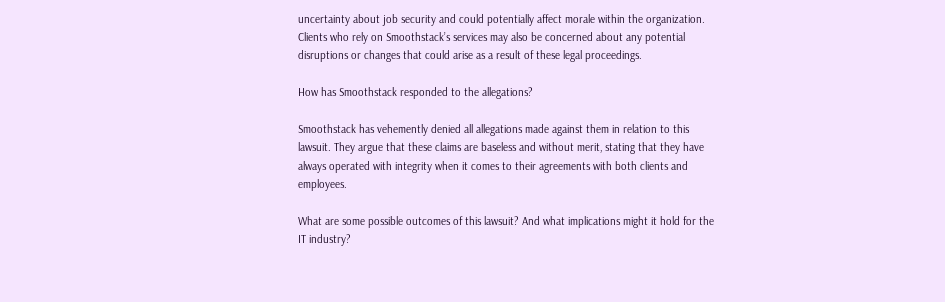uncertainty about job security and could potentially affect morale within the organization. Clients who rely on Smoothstack’s services may also be concerned about any potential disruptions or changes that could arise as a result of these legal proceedings.

How has Smoothstack responded to the allegations?

Smoothstack has vehemently denied all allegations made against them in relation to this lawsuit. They argue that these claims are baseless and without merit, stating that they have always operated with integrity when it comes to their agreements with both clients and employees.

What are some possible outcomes of this lawsuit? And what implications might it hold for the IT industry?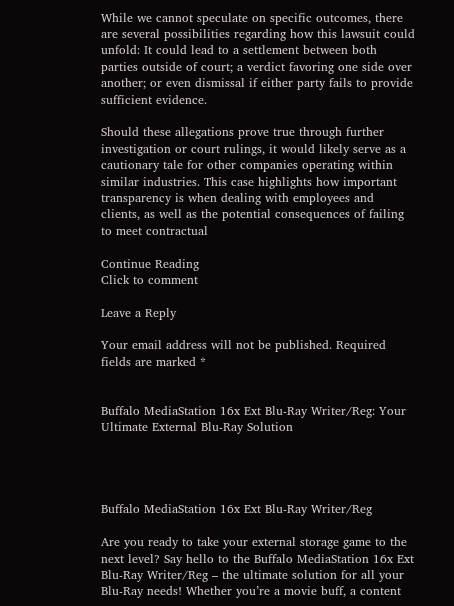While we cannot speculate on specific outcomes, there are several possibilities regarding how this lawsuit could unfold: It could lead to a settlement between both parties outside of court; a verdict favoring one side over another; or even dismissal if either party fails to provide sufficient evidence.

Should these allegations prove true through further investigation or court rulings, it would likely serve as a cautionary tale for other companies operating within similar industries. This case highlights how important transparency is when dealing with employees and clients, as well as the potential consequences of failing to meet contractual

Continue Reading
Click to comment

Leave a Reply

Your email address will not be published. Required fields are marked *


Buffalo MediaStation 16x Ext Blu-Ray Writer/Reg: Your Ultimate External Blu-Ray Solution




Buffalo MediaStation 16x Ext Blu-Ray Writer/Reg

Are you ready to take your external storage game to the next level? Say hello to the Buffalo MediaStation 16x Ext Blu-Ray Writer/Reg – the ultimate solution for all your Blu-Ray needs! Whether you’re a movie buff, a content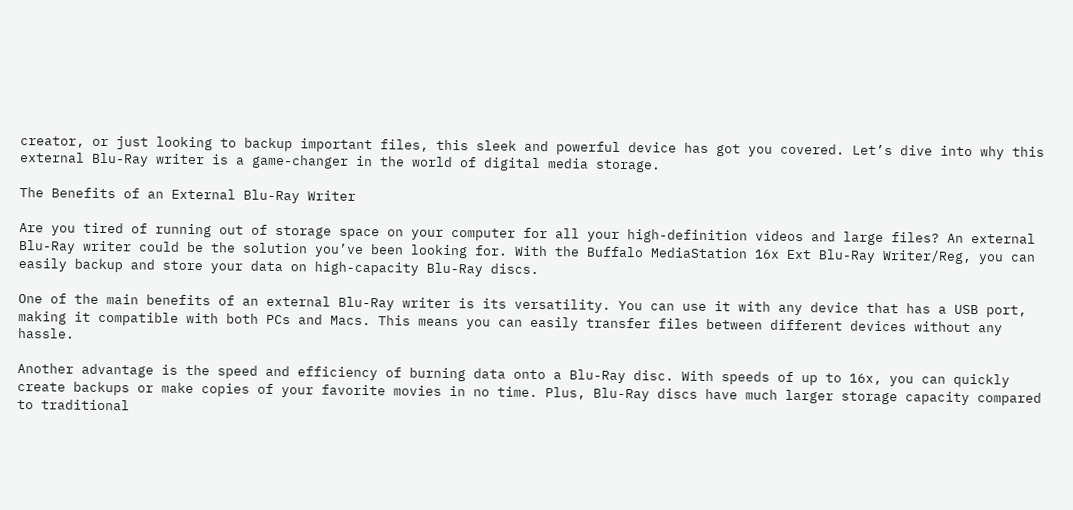creator, or just looking to backup important files, this sleek and powerful device has got you covered. Let’s dive into why this external Blu-Ray writer is a game-changer in the world of digital media storage.

The Benefits of an External Blu-Ray Writer

Are you tired of running out of storage space on your computer for all your high-definition videos and large files? An external Blu-Ray writer could be the solution you’ve been looking for. With the Buffalo MediaStation 16x Ext Blu-Ray Writer/Reg, you can easily backup and store your data on high-capacity Blu-Ray discs.

One of the main benefits of an external Blu-Ray writer is its versatility. You can use it with any device that has a USB port, making it compatible with both PCs and Macs. This means you can easily transfer files between different devices without any hassle.

Another advantage is the speed and efficiency of burning data onto a Blu-Ray disc. With speeds of up to 16x, you can quickly create backups or make copies of your favorite movies in no time. Plus, Blu-Ray discs have much larger storage capacity compared to traditional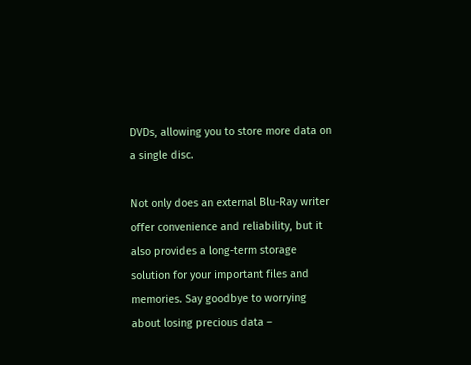DVDs, allowing you to store more data on a single disc.

Not only does an external Blu-Ray writer offer convenience and reliability, but it also provides a long-term storage solution for your important files and memories. Say goodbye to worrying about losing precious data –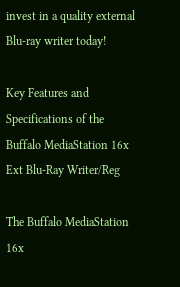invest in a quality external Blu-ray writer today!

Key Features and Specifications of the Buffalo MediaStation 16x Ext Blu-Ray Writer/Reg

The Buffalo MediaStation 16x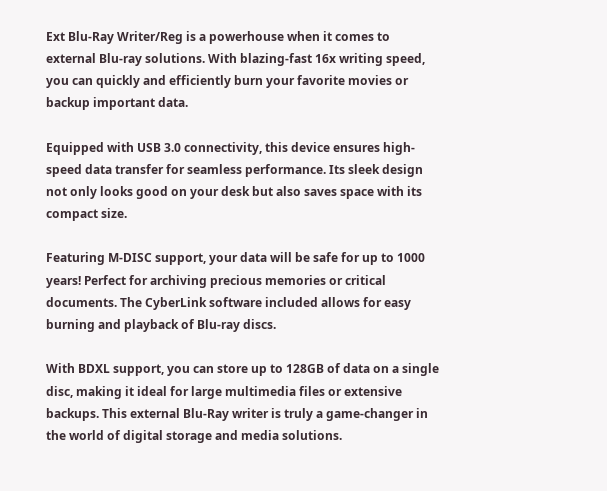Ext Blu-Ray Writer/Reg is a powerhouse when it comes to external Blu-ray solutions. With blazing-fast 16x writing speed, you can quickly and efficiently burn your favorite movies or backup important data.

Equipped with USB 3.0 connectivity, this device ensures high-speed data transfer for seamless performance. Its sleek design not only looks good on your desk but also saves space with its compact size.

Featuring M-DISC support, your data will be safe for up to 1000 years! Perfect for archiving precious memories or critical documents. The CyberLink software included allows for easy burning and playback of Blu-ray discs.

With BDXL support, you can store up to 128GB of data on a single disc, making it ideal for large multimedia files or extensive backups. This external Blu-Ray writer is truly a game-changer in the world of digital storage and media solutions.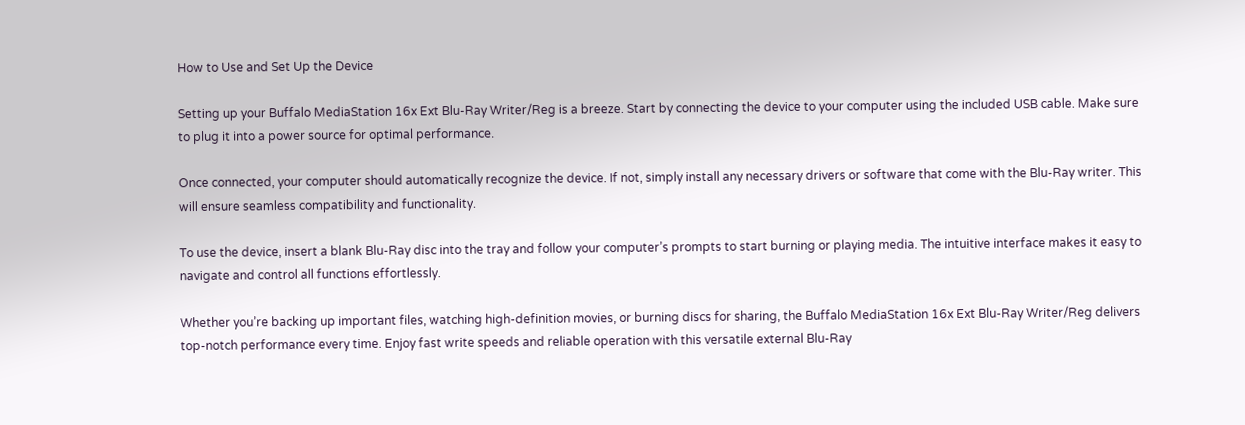How to Use and Set Up the Device

Setting up your Buffalo MediaStation 16x Ext Blu-Ray Writer/Reg is a breeze. Start by connecting the device to your computer using the included USB cable. Make sure to plug it into a power source for optimal performance.

Once connected, your computer should automatically recognize the device. If not, simply install any necessary drivers or software that come with the Blu-Ray writer. This will ensure seamless compatibility and functionality.

To use the device, insert a blank Blu-Ray disc into the tray and follow your computer’s prompts to start burning or playing media. The intuitive interface makes it easy to navigate and control all functions effortlessly.

Whether you’re backing up important files, watching high-definition movies, or burning discs for sharing, the Buffalo MediaStation 16x Ext Blu-Ray Writer/Reg delivers top-notch performance every time. Enjoy fast write speeds and reliable operation with this versatile external Blu-Ray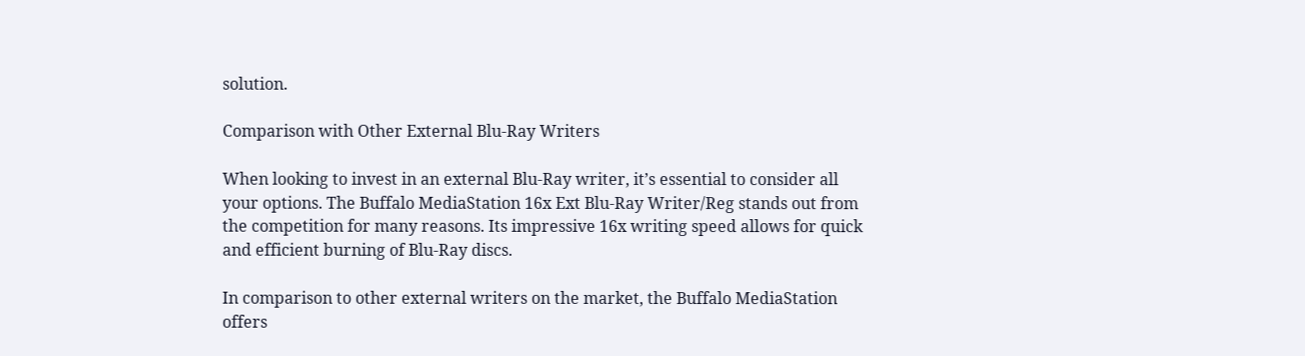solution.

Comparison with Other External Blu-Ray Writers

When looking to invest in an external Blu-Ray writer, it’s essential to consider all your options. The Buffalo MediaStation 16x Ext Blu-Ray Writer/Reg stands out from the competition for many reasons. Its impressive 16x writing speed allows for quick and efficient burning of Blu-Ray discs.

In comparison to other external writers on the market, the Buffalo MediaStation offers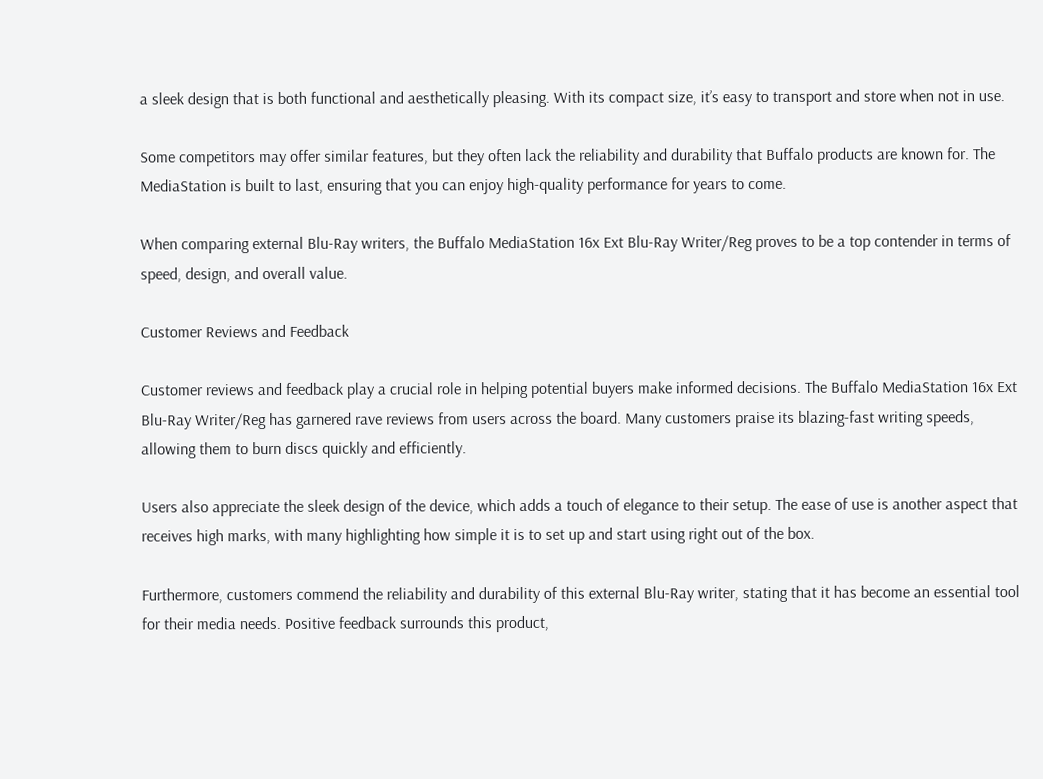a sleek design that is both functional and aesthetically pleasing. With its compact size, it’s easy to transport and store when not in use.

Some competitors may offer similar features, but they often lack the reliability and durability that Buffalo products are known for. The MediaStation is built to last, ensuring that you can enjoy high-quality performance for years to come.

When comparing external Blu-Ray writers, the Buffalo MediaStation 16x Ext Blu-Ray Writer/Reg proves to be a top contender in terms of speed, design, and overall value.

Customer Reviews and Feedback

Customer reviews and feedback play a crucial role in helping potential buyers make informed decisions. The Buffalo MediaStation 16x Ext Blu-Ray Writer/Reg has garnered rave reviews from users across the board. Many customers praise its blazing-fast writing speeds, allowing them to burn discs quickly and efficiently.

Users also appreciate the sleek design of the device, which adds a touch of elegance to their setup. The ease of use is another aspect that receives high marks, with many highlighting how simple it is to set up and start using right out of the box.

Furthermore, customers commend the reliability and durability of this external Blu-Ray writer, stating that it has become an essential tool for their media needs. Positive feedback surrounds this product,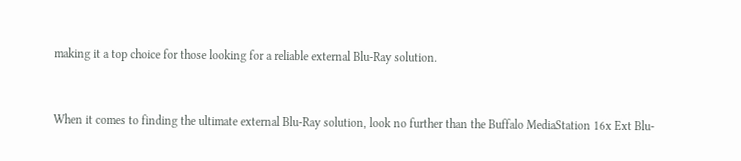making it a top choice for those looking for a reliable external Blu-Ray solution.


When it comes to finding the ultimate external Blu-Ray solution, look no further than the Buffalo MediaStation 16x Ext Blu-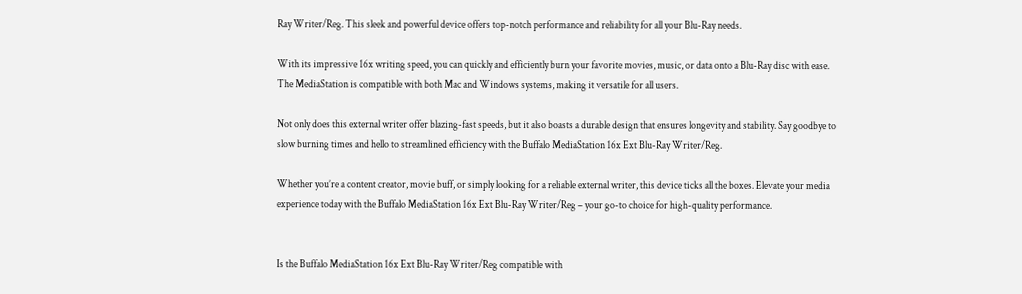Ray Writer/Reg. This sleek and powerful device offers top-notch performance and reliability for all your Blu-Ray needs.

With its impressive 16x writing speed, you can quickly and efficiently burn your favorite movies, music, or data onto a Blu-Ray disc with ease. The MediaStation is compatible with both Mac and Windows systems, making it versatile for all users.

Not only does this external writer offer blazing-fast speeds, but it also boasts a durable design that ensures longevity and stability. Say goodbye to slow burning times and hello to streamlined efficiency with the Buffalo MediaStation 16x Ext Blu-Ray Writer/Reg.

Whether you’re a content creator, movie buff, or simply looking for a reliable external writer, this device ticks all the boxes. Elevate your media experience today with the Buffalo MediaStation 16x Ext Blu-Ray Writer/Reg – your go-to choice for high-quality performance.


Is the Buffalo MediaStation 16x Ext Blu-Ray Writer/Reg compatible with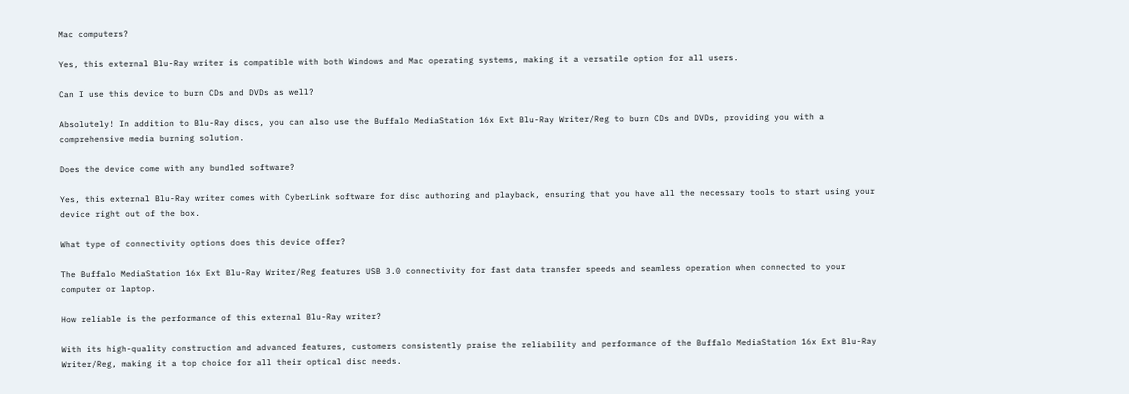Mac computers?

Yes, this external Blu-Ray writer is compatible with both Windows and Mac operating systems, making it a versatile option for all users.

Can I use this device to burn CDs and DVDs as well?

Absolutely! In addition to Blu-Ray discs, you can also use the Buffalo MediaStation 16x Ext Blu-Ray Writer/Reg to burn CDs and DVDs, providing you with a comprehensive media burning solution.

Does the device come with any bundled software?

Yes, this external Blu-Ray writer comes with CyberLink software for disc authoring and playback, ensuring that you have all the necessary tools to start using your device right out of the box.

What type of connectivity options does this device offer?

The Buffalo MediaStation 16x Ext Blu-Ray Writer/Reg features USB 3.0 connectivity for fast data transfer speeds and seamless operation when connected to your computer or laptop.

How reliable is the performance of this external Blu-Ray writer?

With its high-quality construction and advanced features, customers consistently praise the reliability and performance of the Buffalo MediaStation 16x Ext Blu-Ray Writer/Reg, making it a top choice for all their optical disc needs.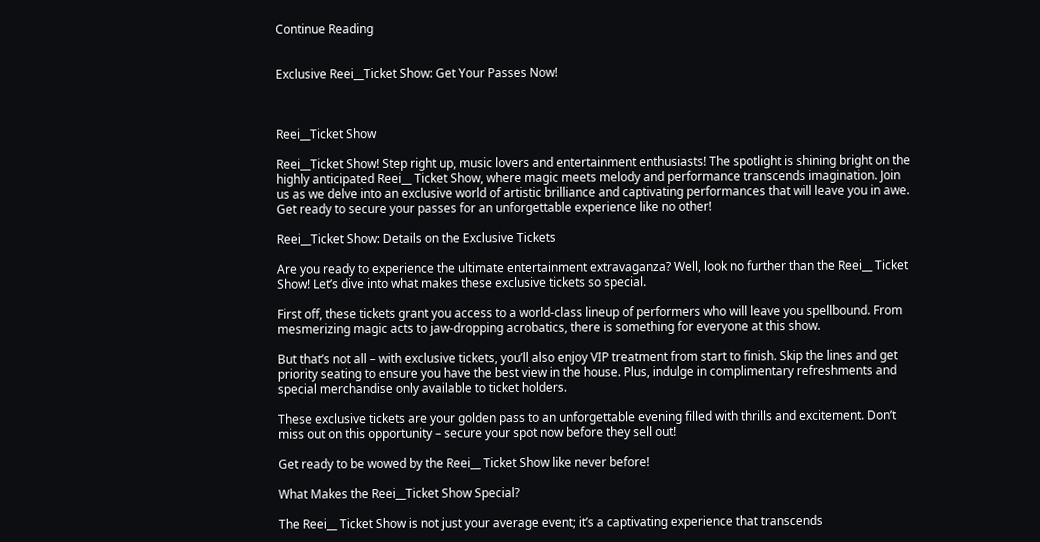Continue Reading


Exclusive Reei__Ticket Show: Get Your Passes Now!



Reei__Ticket Show

Reei__Ticket Show! Step right up, music lovers and entertainment enthusiasts! The spotlight is shining bright on the highly anticipated Reei__ Ticket Show, where magic meets melody and performance transcends imagination. Join us as we delve into an exclusive world of artistic brilliance and captivating performances that will leave you in awe. Get ready to secure your passes for an unforgettable experience like no other!

Reei__Ticket Show: Details on the Exclusive Tickets

Are you ready to experience the ultimate entertainment extravaganza? Well, look no further than the Reei__ Ticket Show! Let’s dive into what makes these exclusive tickets so special.

First off, these tickets grant you access to a world-class lineup of performers who will leave you spellbound. From mesmerizing magic acts to jaw-dropping acrobatics, there is something for everyone at this show.

But that’s not all – with exclusive tickets, you’ll also enjoy VIP treatment from start to finish. Skip the lines and get priority seating to ensure you have the best view in the house. Plus, indulge in complimentary refreshments and special merchandise only available to ticket holders.

These exclusive tickets are your golden pass to an unforgettable evening filled with thrills and excitement. Don’t miss out on this opportunity – secure your spot now before they sell out!

Get ready to be wowed by the Reei__ Ticket Show like never before!

What Makes the Reei__Ticket Show Special?

The Reei__ Ticket Show is not just your average event; it’s a captivating experience that transcends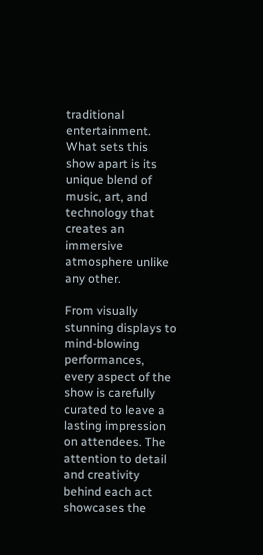traditional entertainment. What sets this show apart is its unique blend of music, art, and technology that creates an immersive atmosphere unlike any other.

From visually stunning displays to mind-blowing performances, every aspect of the show is carefully curated to leave a lasting impression on attendees. The attention to detail and creativity behind each act showcases the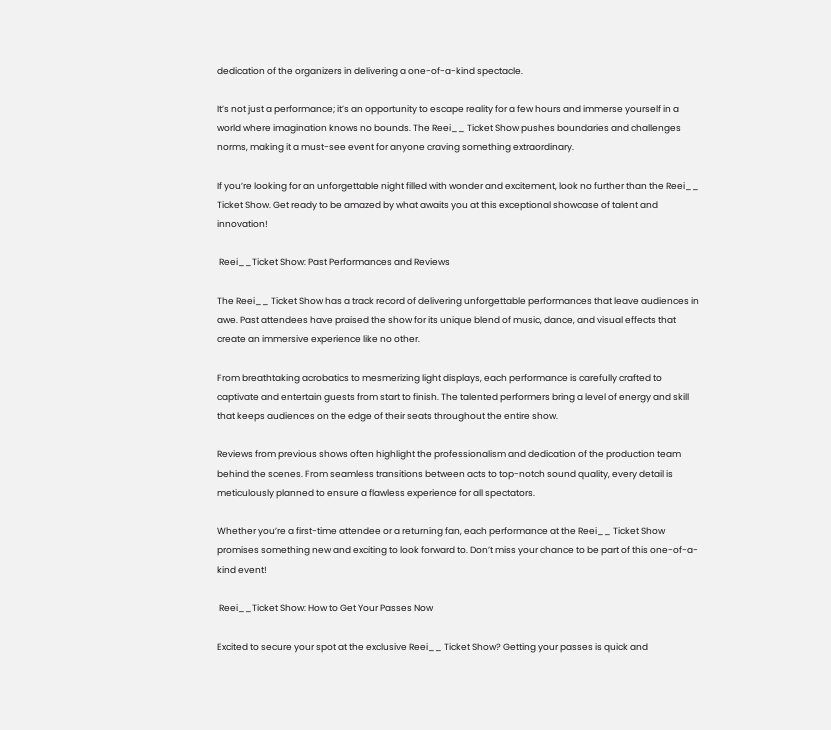dedication of the organizers in delivering a one-of-a-kind spectacle.

It’s not just a performance; it’s an opportunity to escape reality for a few hours and immerse yourself in a world where imagination knows no bounds. The Reei__ Ticket Show pushes boundaries and challenges norms, making it a must-see event for anyone craving something extraordinary.

If you’re looking for an unforgettable night filled with wonder and excitement, look no further than the Reei__ Ticket Show. Get ready to be amazed by what awaits you at this exceptional showcase of talent and innovation!

 Reei__Ticket Show: Past Performances and Reviews

The Reei__ Ticket Show has a track record of delivering unforgettable performances that leave audiences in awe. Past attendees have praised the show for its unique blend of music, dance, and visual effects that create an immersive experience like no other.

From breathtaking acrobatics to mesmerizing light displays, each performance is carefully crafted to captivate and entertain guests from start to finish. The talented performers bring a level of energy and skill that keeps audiences on the edge of their seats throughout the entire show.

Reviews from previous shows often highlight the professionalism and dedication of the production team behind the scenes. From seamless transitions between acts to top-notch sound quality, every detail is meticulously planned to ensure a flawless experience for all spectators.

Whether you’re a first-time attendee or a returning fan, each performance at the Reei__ Ticket Show promises something new and exciting to look forward to. Don’t miss your chance to be part of this one-of-a-kind event!

 Reei__Ticket Show: How to Get Your Passes Now

Excited to secure your spot at the exclusive Reei__ Ticket Show? Getting your passes is quick and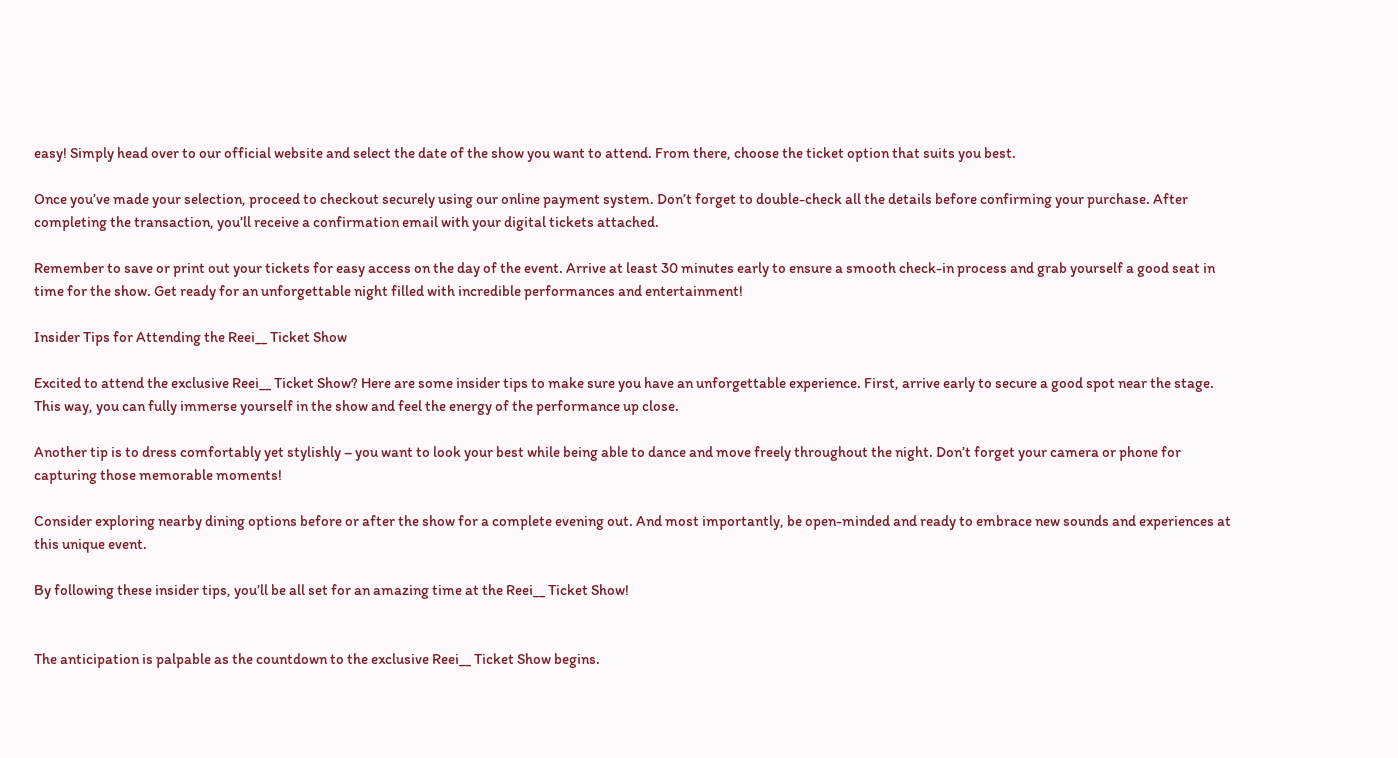easy! Simply head over to our official website and select the date of the show you want to attend. From there, choose the ticket option that suits you best.

Once you’ve made your selection, proceed to checkout securely using our online payment system. Don’t forget to double-check all the details before confirming your purchase. After completing the transaction, you’ll receive a confirmation email with your digital tickets attached.

Remember to save or print out your tickets for easy access on the day of the event. Arrive at least 30 minutes early to ensure a smooth check-in process and grab yourself a good seat in time for the show. Get ready for an unforgettable night filled with incredible performances and entertainment!

Insider Tips for Attending the Reei__ Ticket Show

Excited to attend the exclusive Reei__ Ticket Show? Here are some insider tips to make sure you have an unforgettable experience. First, arrive early to secure a good spot near the stage. This way, you can fully immerse yourself in the show and feel the energy of the performance up close.

Another tip is to dress comfortably yet stylishly – you want to look your best while being able to dance and move freely throughout the night. Don’t forget your camera or phone for capturing those memorable moments!

Consider exploring nearby dining options before or after the show for a complete evening out. And most importantly, be open-minded and ready to embrace new sounds and experiences at this unique event.

By following these insider tips, you’ll be all set for an amazing time at the Reei__ Ticket Show!


The anticipation is palpable as the countdown to the exclusive Reei__ Ticket Show begins.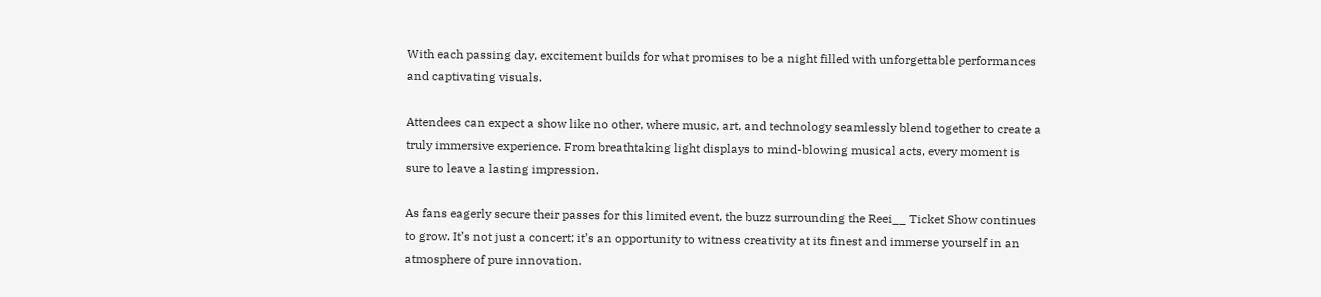With each passing day, excitement builds for what promises to be a night filled with unforgettable performances and captivating visuals.

Attendees can expect a show like no other, where music, art, and technology seamlessly blend together to create a truly immersive experience. From breathtaking light displays to mind-blowing musical acts, every moment is sure to leave a lasting impression.

As fans eagerly secure their passes for this limited event, the buzz surrounding the Reei__ Ticket Show continues to grow. It’s not just a concert; it’s an opportunity to witness creativity at its finest and immerse yourself in an atmosphere of pure innovation.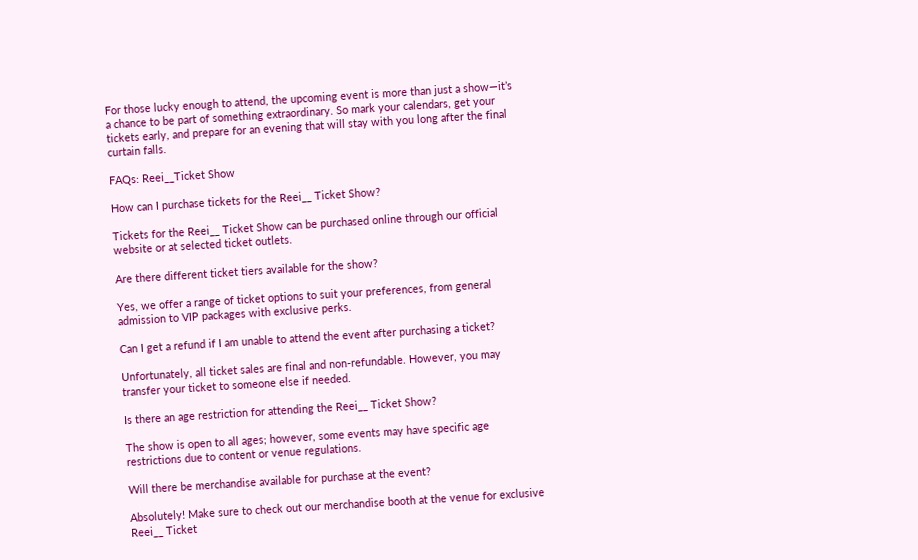For those lucky enough to attend, the upcoming event is more than just a show—it’s a chance to be part of something extraordinary. So mark your calendars, get your tickets early, and prepare for an evening that will stay with you long after the final curtain falls.

FAQs: Reei__Ticket Show

How can I purchase tickets for the Reei__ Ticket Show?

Tickets for the Reei__ Ticket Show can be purchased online through our official website or at selected ticket outlets.

Are there different ticket tiers available for the show?

Yes, we offer a range of ticket options to suit your preferences, from general admission to VIP packages with exclusive perks.

Can I get a refund if I am unable to attend the event after purchasing a ticket?

Unfortunately, all ticket sales are final and non-refundable. However, you may transfer your ticket to someone else if needed.

Is there an age restriction for attending the Reei__ Ticket Show?

The show is open to all ages; however, some events may have specific age restrictions due to content or venue regulations.

Will there be merchandise available for purchase at the event?

Absolutely! Make sure to check out our merchandise booth at the venue for exclusive Reei__ Ticket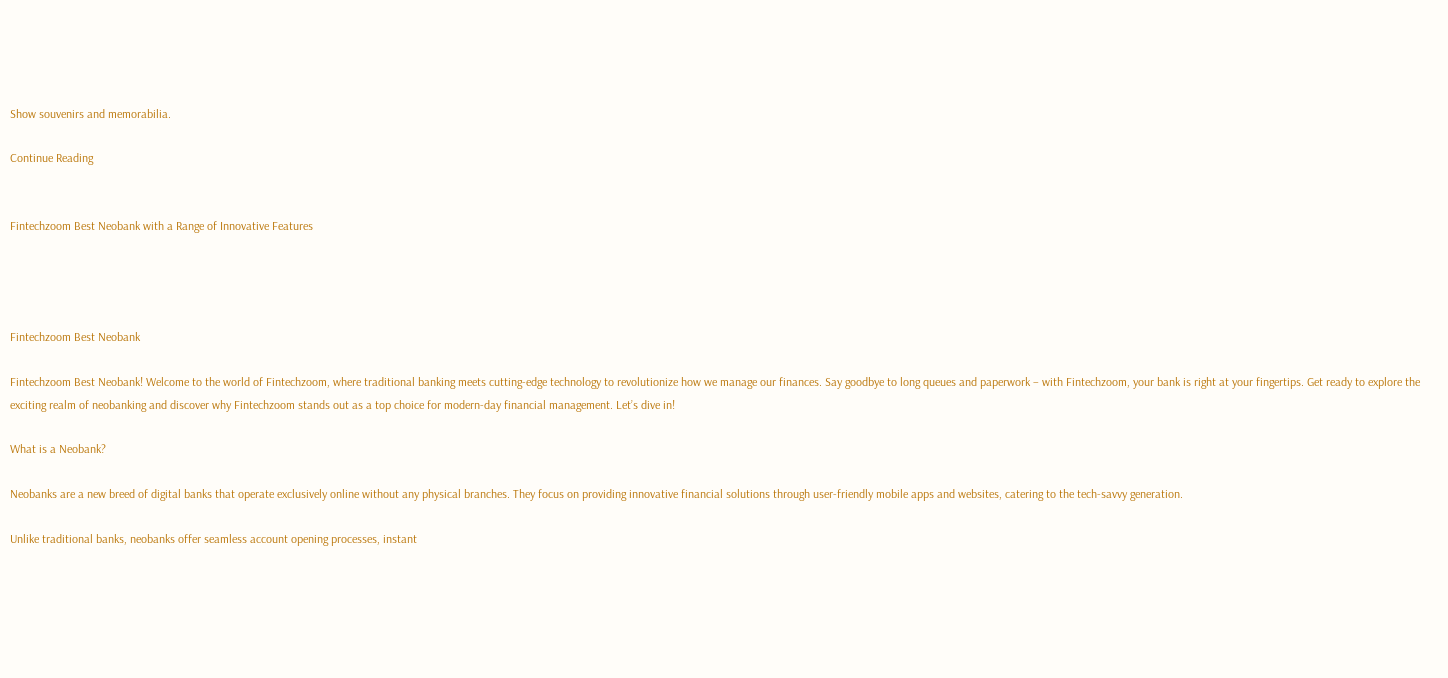Show souvenirs and memorabilia.

Continue Reading


Fintechzoom Best Neobank with a Range of Innovative Features




Fintechzoom Best Neobank

Fintechzoom Best Neobank! Welcome to the world of Fintechzoom, where traditional banking meets cutting-edge technology to revolutionize how we manage our finances. Say goodbye to long queues and paperwork – with Fintechzoom, your bank is right at your fingertips. Get ready to explore the exciting realm of neobanking and discover why Fintechzoom stands out as a top choice for modern-day financial management. Let’s dive in!

What is a Neobank?

Neobanks are a new breed of digital banks that operate exclusively online without any physical branches. They focus on providing innovative financial solutions through user-friendly mobile apps and websites, catering to the tech-savvy generation.

Unlike traditional banks, neobanks offer seamless account opening processes, instant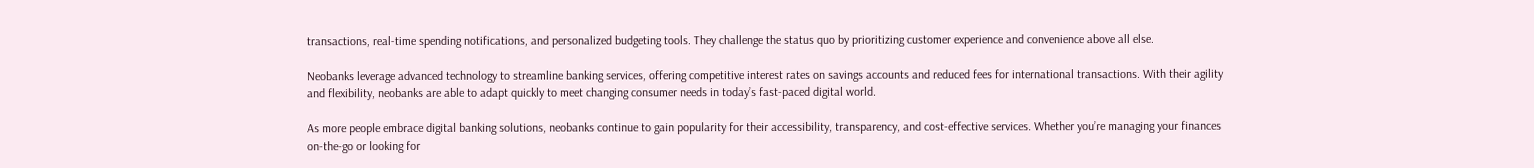transactions, real-time spending notifications, and personalized budgeting tools. They challenge the status quo by prioritizing customer experience and convenience above all else.

Neobanks leverage advanced technology to streamline banking services, offering competitive interest rates on savings accounts and reduced fees for international transactions. With their agility and flexibility, neobanks are able to adapt quickly to meet changing consumer needs in today’s fast-paced digital world.

As more people embrace digital banking solutions, neobanks continue to gain popularity for their accessibility, transparency, and cost-effective services. Whether you’re managing your finances on-the-go or looking for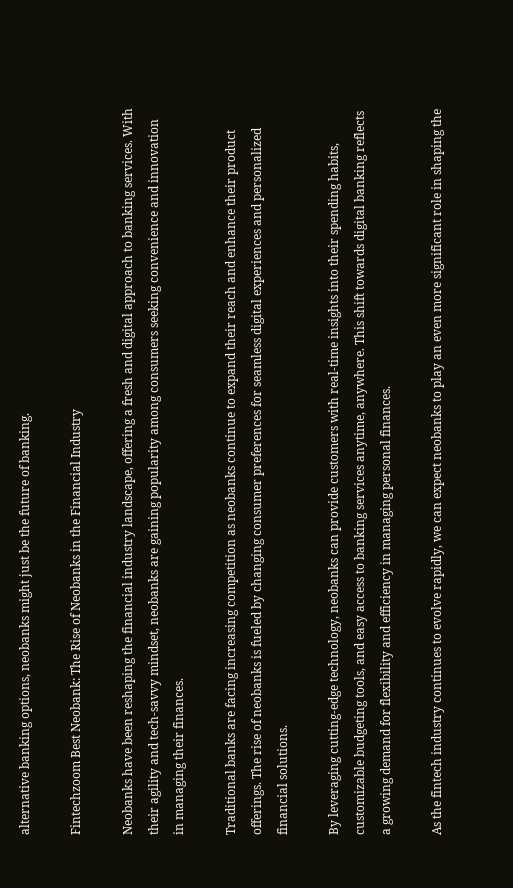alternative banking options, neobanks might just be the future of banking.

Fintechzoom Best Neobank: The Rise of Neobanks in the Financial Industry

Neobanks have been reshaping the financial industry landscape, offering a fresh and digital approach to banking services. With their agility and tech-savvy mindset, neobanks are gaining popularity among consumers seeking convenience and innovation in managing their finances.

Traditional banks are facing increasing competition as neobanks continue to expand their reach and enhance their product offerings. The rise of neobanks is fueled by changing consumer preferences for seamless digital experiences and personalized financial solutions.

By leveraging cutting-edge technology, neobanks can provide customers with real-time insights into their spending habits, customizable budgeting tools, and easy access to banking services anytime, anywhere. This shift towards digital banking reflects a growing demand for flexibility and efficiency in managing personal finances.

As the fintech industry continues to evolve rapidly, we can expect neobanks to play an even more significant role in shaping the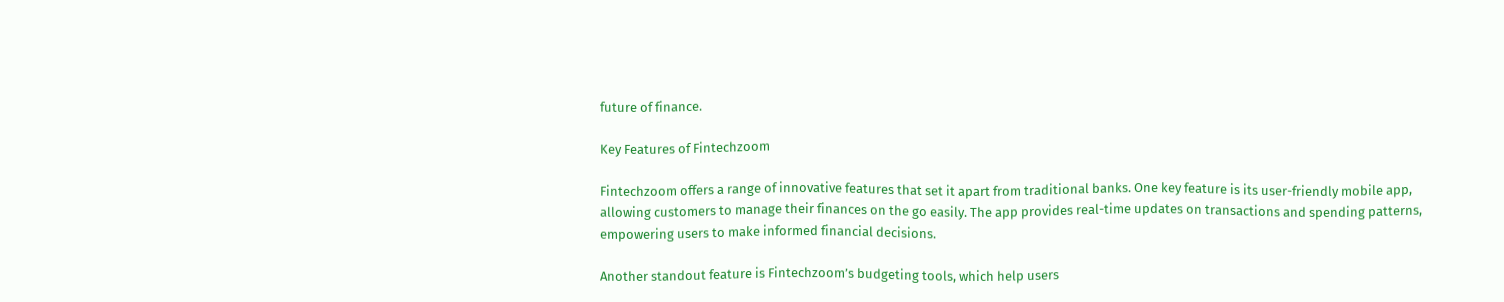future of finance.

Key Features of Fintechzoom

Fintechzoom offers a range of innovative features that set it apart from traditional banks. One key feature is its user-friendly mobile app, allowing customers to manage their finances on the go easily. The app provides real-time updates on transactions and spending patterns, empowering users to make informed financial decisions.

Another standout feature is Fintechzoom’s budgeting tools, which help users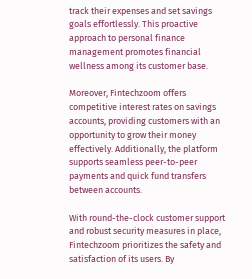track their expenses and set savings goals effortlessly. This proactive approach to personal finance management promotes financial wellness among its customer base.

Moreover, Fintechzoom offers competitive interest rates on savings accounts, providing customers with an opportunity to grow their money effectively. Additionally, the platform supports seamless peer-to-peer payments and quick fund transfers between accounts.

With round-the-clock customer support and robust security measures in place, Fintechzoom prioritizes the safety and satisfaction of its users. By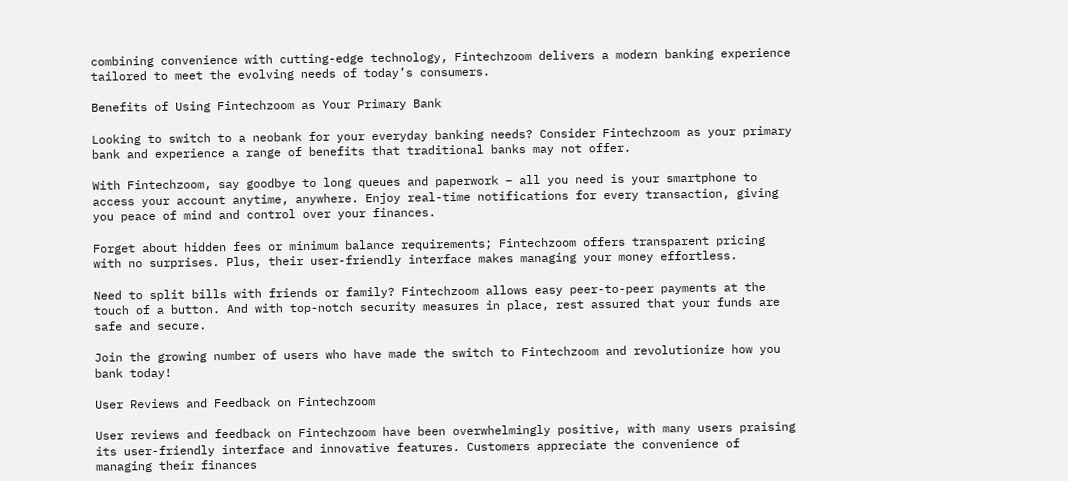combining convenience with cutting-edge technology, Fintechzoom delivers a modern banking experience tailored to meet the evolving needs of today’s consumers.

Benefits of Using Fintechzoom as Your Primary Bank

Looking to switch to a neobank for your everyday banking needs? Consider Fintechzoom as your primary bank and experience a range of benefits that traditional banks may not offer.

With Fintechzoom, say goodbye to long queues and paperwork – all you need is your smartphone to access your account anytime, anywhere. Enjoy real-time notifications for every transaction, giving you peace of mind and control over your finances.

Forget about hidden fees or minimum balance requirements; Fintechzoom offers transparent pricing with no surprises. Plus, their user-friendly interface makes managing your money effortless.

Need to split bills with friends or family? Fintechzoom allows easy peer-to-peer payments at the touch of a button. And with top-notch security measures in place, rest assured that your funds are safe and secure.

Join the growing number of users who have made the switch to Fintechzoom and revolutionize how you bank today!

User Reviews and Feedback on Fintechzoom

User reviews and feedback on Fintechzoom have been overwhelmingly positive, with many users praising its user-friendly interface and innovative features. Customers appreciate the convenience of managing their finances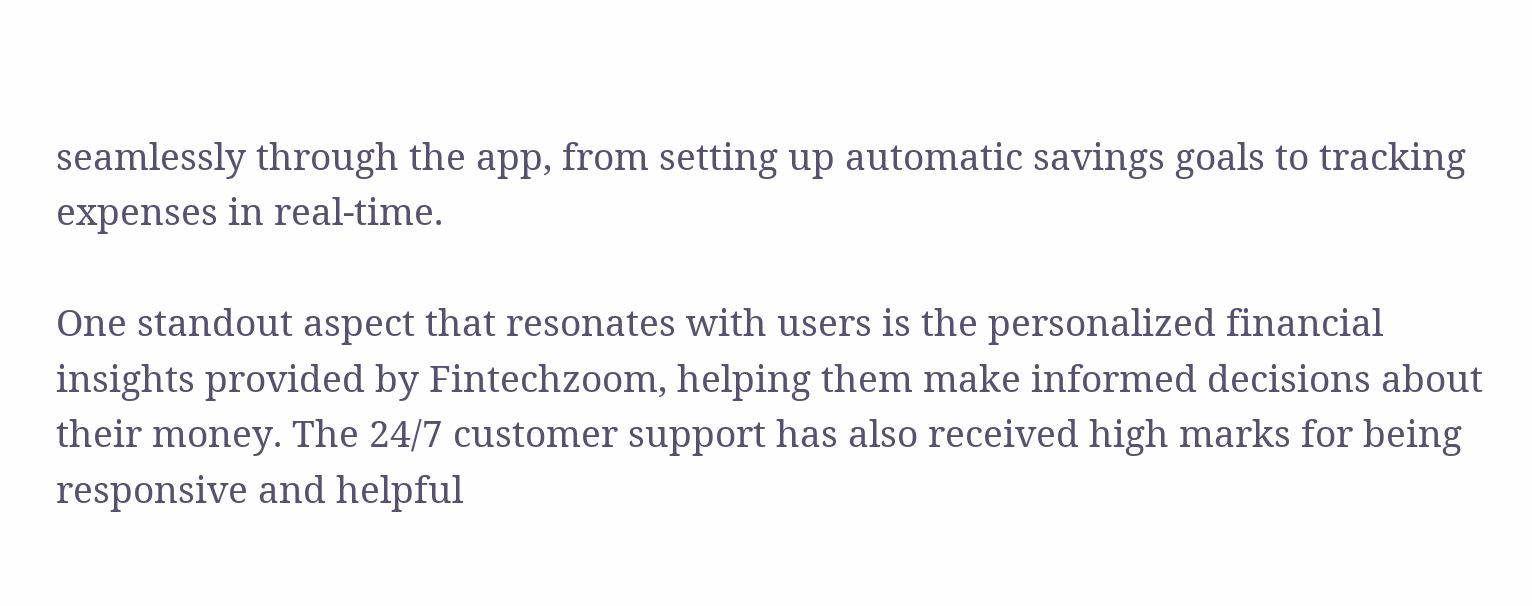seamlessly through the app, from setting up automatic savings goals to tracking expenses in real-time.

One standout aspect that resonates with users is the personalized financial insights provided by Fintechzoom, helping them make informed decisions about their money. The 24/7 customer support has also received high marks for being responsive and helpful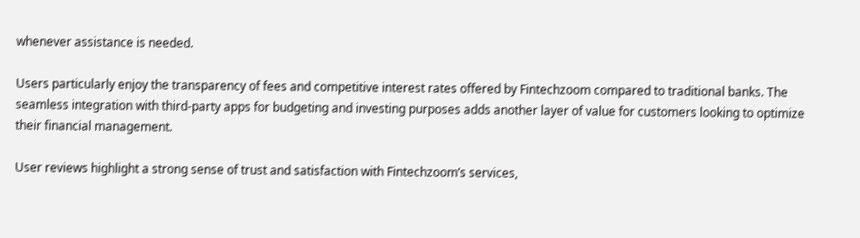whenever assistance is needed.

Users particularly enjoy the transparency of fees and competitive interest rates offered by Fintechzoom compared to traditional banks. The seamless integration with third-party apps for budgeting and investing purposes adds another layer of value for customers looking to optimize their financial management.

User reviews highlight a strong sense of trust and satisfaction with Fintechzoom’s services,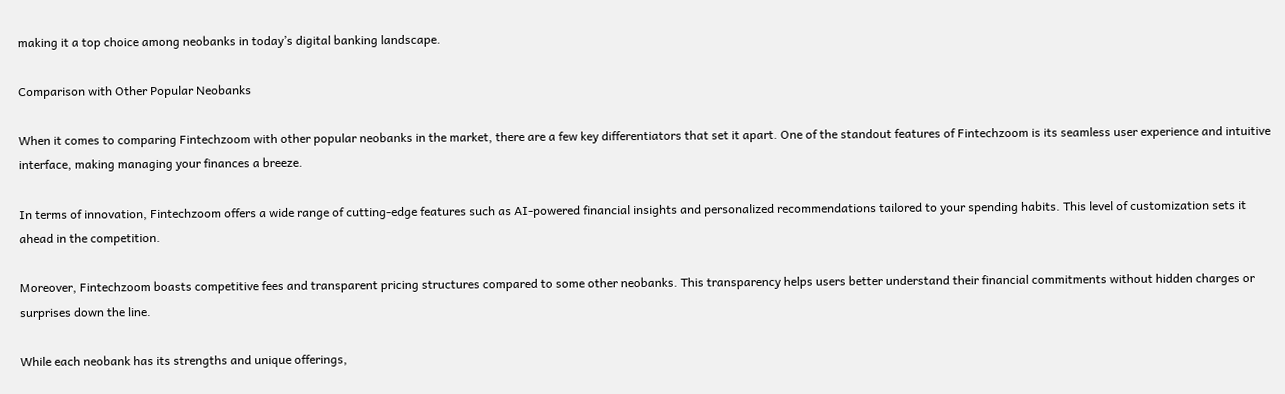making it a top choice among neobanks in today’s digital banking landscape.

Comparison with Other Popular Neobanks

When it comes to comparing Fintechzoom with other popular neobanks in the market, there are a few key differentiators that set it apart. One of the standout features of Fintechzoom is its seamless user experience and intuitive interface, making managing your finances a breeze.

In terms of innovation, Fintechzoom offers a wide range of cutting-edge features such as AI-powered financial insights and personalized recommendations tailored to your spending habits. This level of customization sets it ahead in the competition.

Moreover, Fintechzoom boasts competitive fees and transparent pricing structures compared to some other neobanks. This transparency helps users better understand their financial commitments without hidden charges or surprises down the line.

While each neobank has its strengths and unique offerings,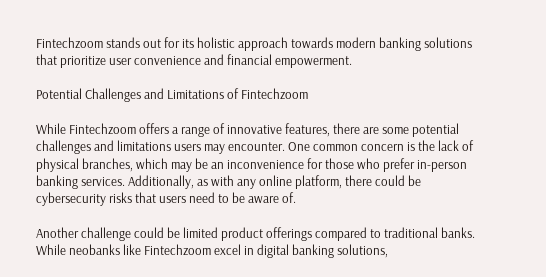Fintechzoom stands out for its holistic approach towards modern banking solutions that prioritize user convenience and financial empowerment.

Potential Challenges and Limitations of Fintechzoom

While Fintechzoom offers a range of innovative features, there are some potential challenges and limitations users may encounter. One common concern is the lack of physical branches, which may be an inconvenience for those who prefer in-person banking services. Additionally, as with any online platform, there could be cybersecurity risks that users need to be aware of.

Another challenge could be limited product offerings compared to traditional banks. While neobanks like Fintechzoom excel in digital banking solutions,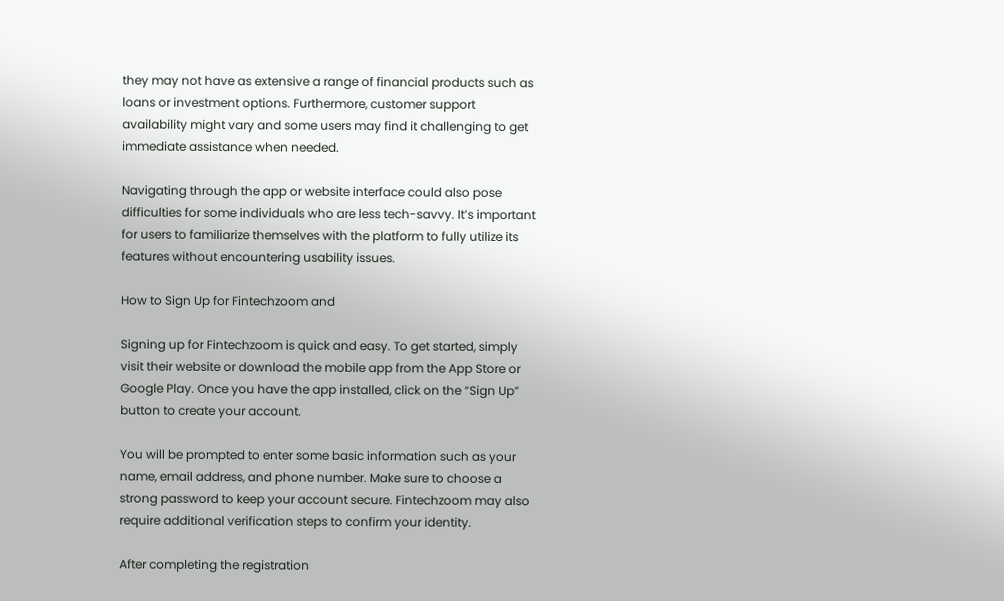they may not have as extensive a range of financial products such as loans or investment options. Furthermore, customer support availability might vary and some users may find it challenging to get immediate assistance when needed.

Navigating through the app or website interface could also pose difficulties for some individuals who are less tech-savvy. It’s important for users to familiarize themselves with the platform to fully utilize its features without encountering usability issues.

How to Sign Up for Fintechzoom and

Signing up for Fintechzoom is quick and easy. To get started, simply visit their website or download the mobile app from the App Store or Google Play. Once you have the app installed, click on the “Sign Up” button to create your account.

You will be prompted to enter some basic information such as your name, email address, and phone number. Make sure to choose a strong password to keep your account secure. Fintechzoom may also require additional verification steps to confirm your identity.

After completing the registration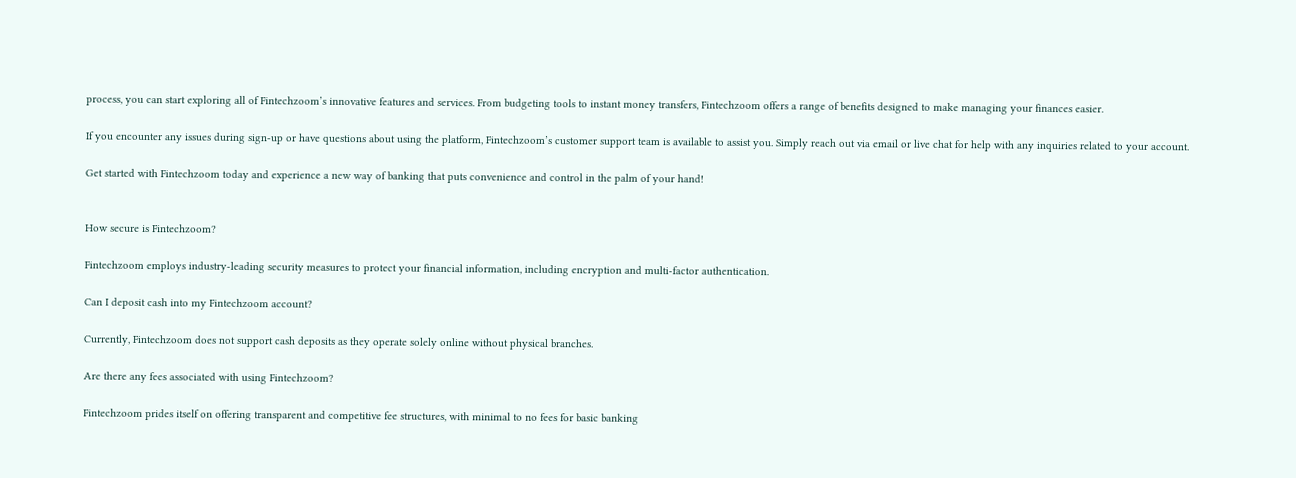process, you can start exploring all of Fintechzoom’s innovative features and services. From budgeting tools to instant money transfers, Fintechzoom offers a range of benefits designed to make managing your finances easier.

If you encounter any issues during sign-up or have questions about using the platform, Fintechzoom’s customer support team is available to assist you. Simply reach out via email or live chat for help with any inquiries related to your account.

Get started with Fintechzoom today and experience a new way of banking that puts convenience and control in the palm of your hand!


How secure is Fintechzoom?

Fintechzoom employs industry-leading security measures to protect your financial information, including encryption and multi-factor authentication.

Can I deposit cash into my Fintechzoom account?

Currently, Fintechzoom does not support cash deposits as they operate solely online without physical branches.

Are there any fees associated with using Fintechzoom?

Fintechzoom prides itself on offering transparent and competitive fee structures, with minimal to no fees for basic banking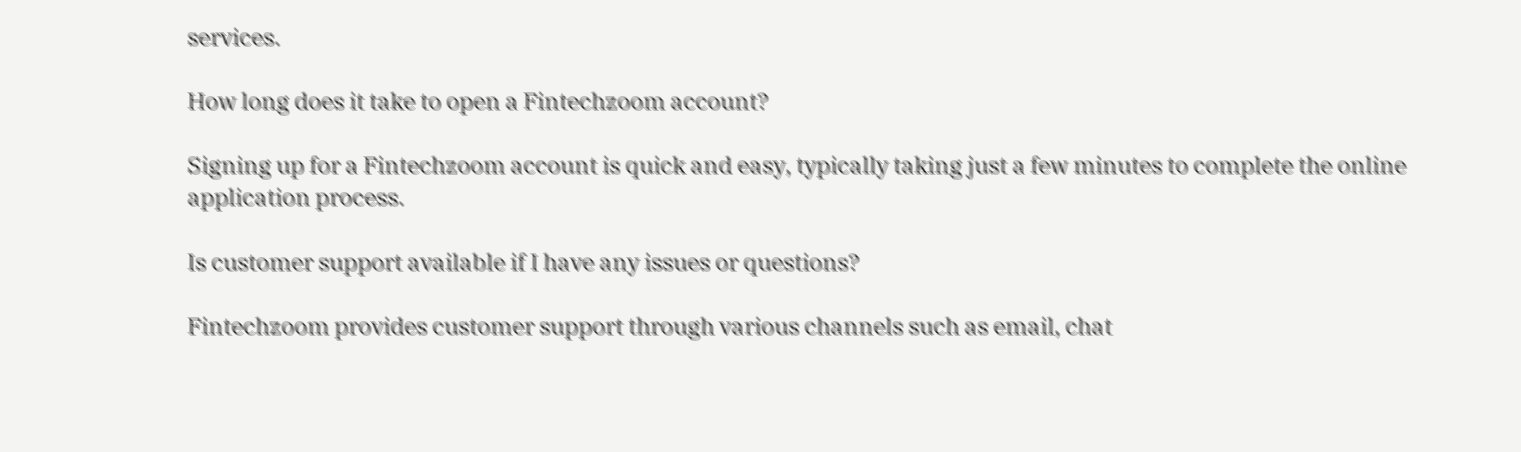services.

How long does it take to open a Fintechzoom account?

Signing up for a Fintechzoom account is quick and easy, typically taking just a few minutes to complete the online application process.

Is customer support available if I have any issues or questions?

Fintechzoom provides customer support through various channels such as email, chat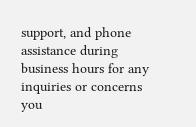support, and phone assistance during business hours for any inquiries or concerns you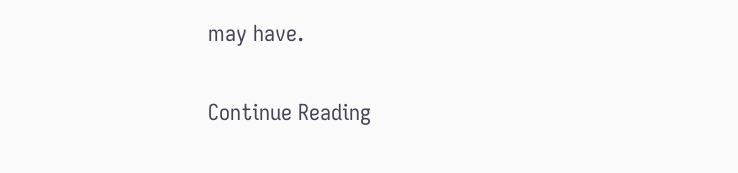may have.

Continue Reading